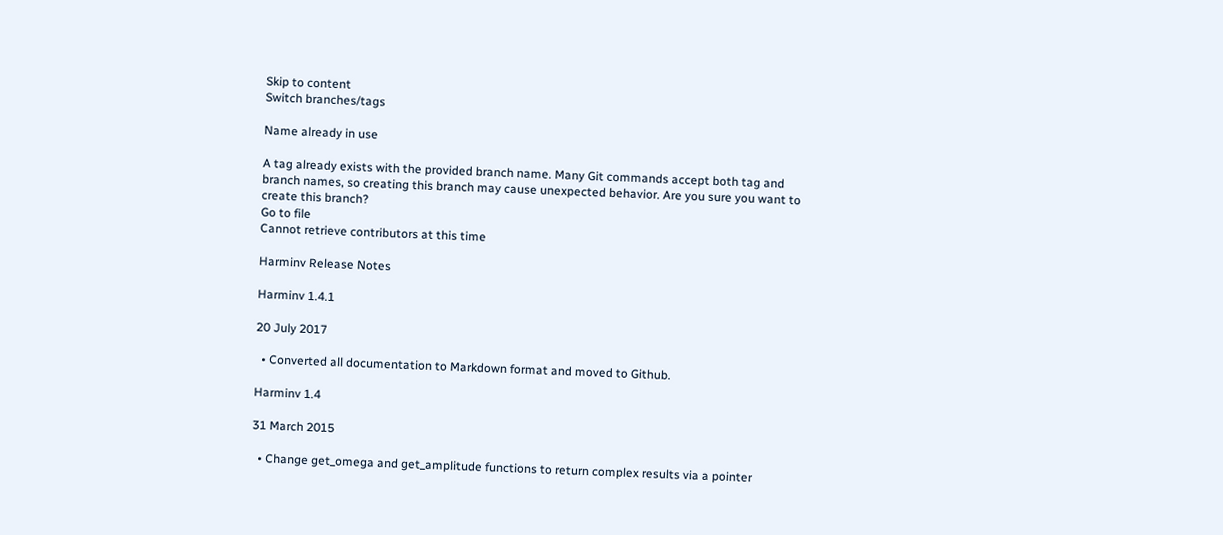Skip to content
Switch branches/tags

Name already in use

A tag already exists with the provided branch name. Many Git commands accept both tag and branch names, so creating this branch may cause unexpected behavior. Are you sure you want to create this branch?
Go to file
Cannot retrieve contributors at this time

Harminv Release Notes

Harminv 1.4.1

20 July 2017

  • Converted all documentation to Markdown format and moved to Github.

Harminv 1.4

31 March 2015

  • Change get_omega and get_amplitude functions to return complex results via a pointer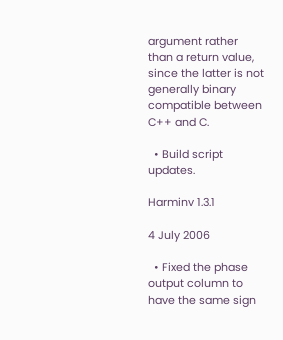argument rather than a return value, since the latter is not generally binary compatible between C++ and C.

  • Build script updates.

Harminv 1.3.1

4 July 2006

  • Fixed the phase output column to have the same sign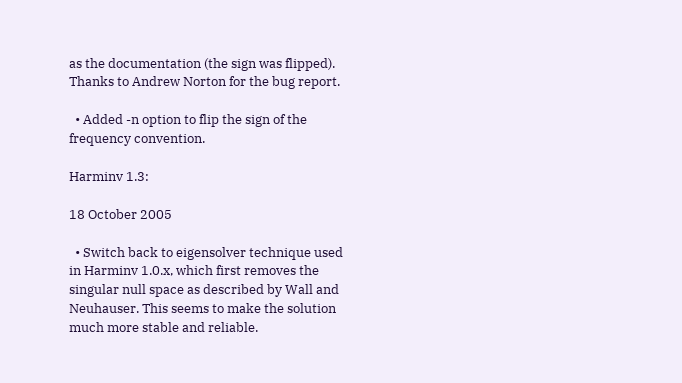as the documentation (the sign was flipped). Thanks to Andrew Norton for the bug report.

  • Added -n option to flip the sign of the frequency convention.

Harminv 1.3:

18 October 2005

  • Switch back to eigensolver technique used in Harminv 1.0.x, which first removes the singular null space as described by Wall and Neuhauser. This seems to make the solution much more stable and reliable.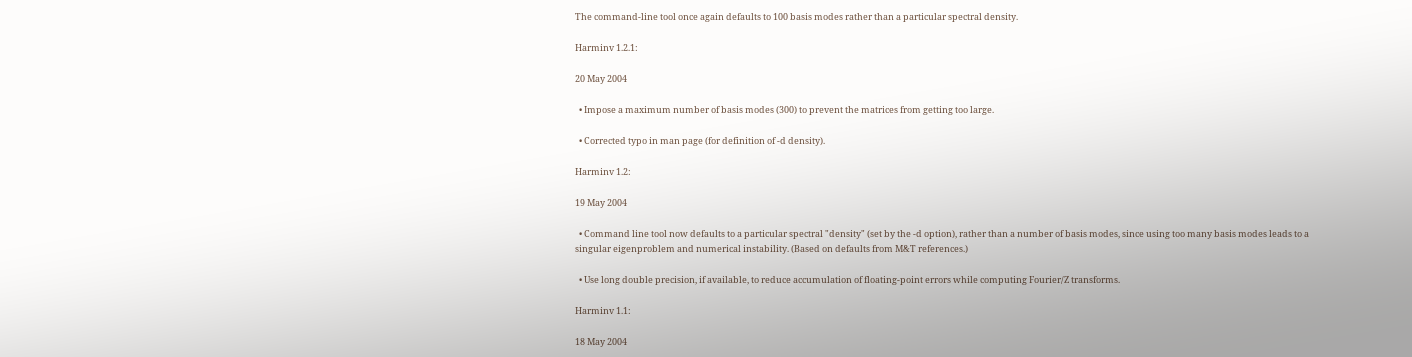The command-line tool once again defaults to 100 basis modes rather than a particular spectral density.

Harminv 1.2.1:

20 May 2004

  • Impose a maximum number of basis modes (300) to prevent the matrices from getting too large.

  • Corrected typo in man page (for definition of -d density).

Harminv 1.2:

19 May 2004

  • Command line tool now defaults to a particular spectral "density" (set by the -d option), rather than a number of basis modes, since using too many basis modes leads to a singular eigenproblem and numerical instability. (Based on defaults from M&T references.)

  • Use long double precision, if available, to reduce accumulation of floating-point errors while computing Fourier/Z transforms.

Harminv 1.1:

18 May 2004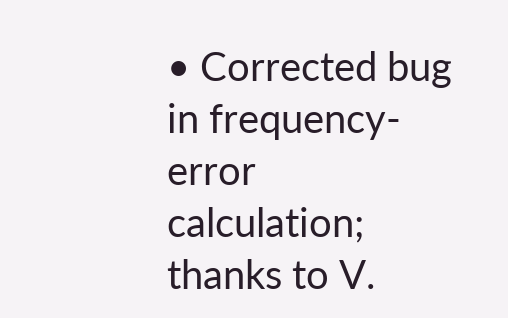• Corrected bug in frequency-error calculation; thanks to V.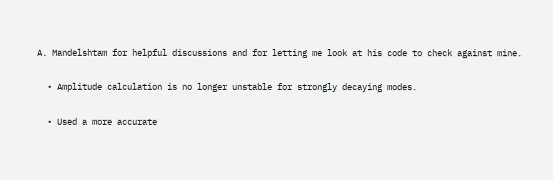A. Mandelshtam for helpful discussions and for letting me look at his code to check against mine.

  • Amplitude calculation is no longer unstable for strongly decaying modes.

  • Used a more accurate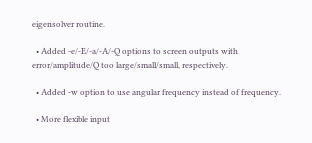eigensolver routine.

  • Added -e/-E/-a/-A/-Q options to screen outputs with error/amplitude/Q too large/small/small, respectively.

  • Added -w option to use angular frequency instead of frequency.

  • More flexible input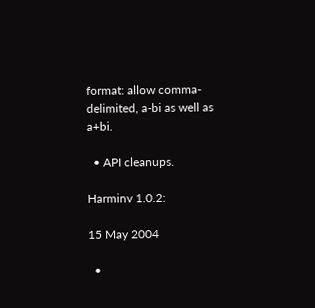format: allow comma-delimited, a-bi as well as a+bi.

  • API cleanups.

Harminv 1.0.2:

15 May 2004

  •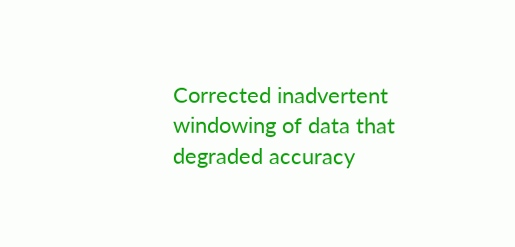Corrected inadvertent windowing of data that degraded accuracy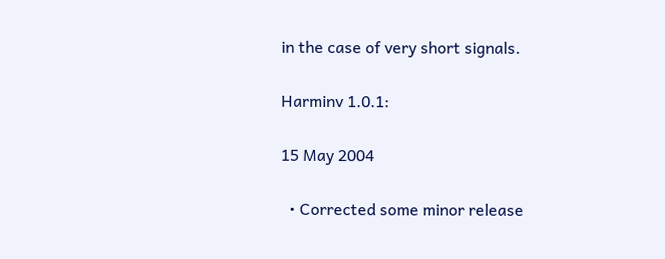in the case of very short signals.

Harminv 1.0.1:

15 May 2004

  • Corrected some minor release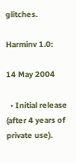glitches.

Harminv 1.0:

14 May 2004

  • Initial release (after 4 years of private use).